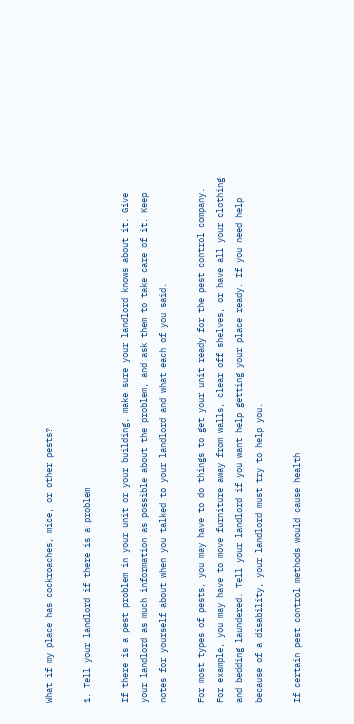What if my place has cockroaches, mice, or other pests?

1. Tell your landlord if there is a problem

If there is a pest problem in your unit or your building, make sure your landlord knows about it. Give your landlord as much information as possible about the problem, and ask them to take care of it. Keep notes for yourself about when you talked to your landlord and what each of you said.

For most types of pests, you may have to do things to get your unit ready for the pest control company. For example, you may have to move furniture away from walls, clear off shelves, or have all your clothing and bedding laundered. Tell your landlord if you want help getting your place ready. If you need help because of a disability, your landlord must try to help you.

If certain pest control methods would cause health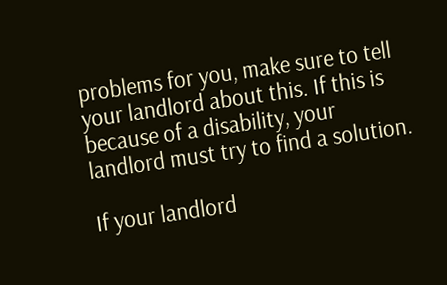problems for you, make sure to tell your landlord about this. If this is because of a disability, your landlord must try to find a solution.

If your landlord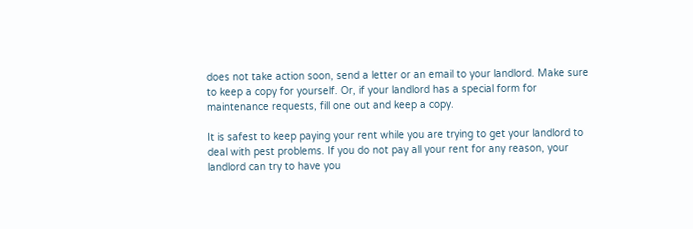does not take action soon, send a letter or an email to your landlord. Make sure to keep a copy for yourself. Or, if your landlord has a special form for maintenance requests, fill one out and keep a copy.

It is safest to keep paying your rent while you are trying to get your landlord to deal with pest problems. If you do not pay all your rent for any reason, your landlord can try to have you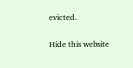evicted.

Hide this website